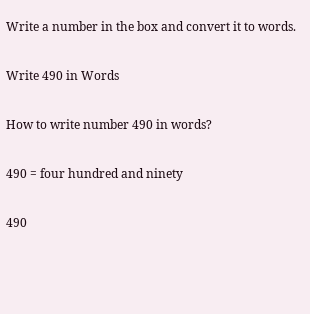Write a number in the box and convert it to words.

Write 490 in Words

How to write number 490 in words?

490 = four hundred and ninety

490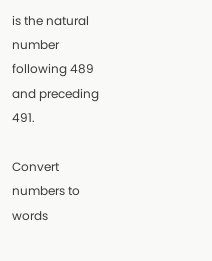is the natural number following 489 and preceding 491.

Convert numbers to words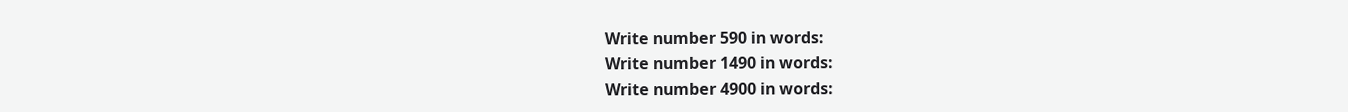Write number 590 in words:
Write number 1490 in words:
Write number 4900 in words: